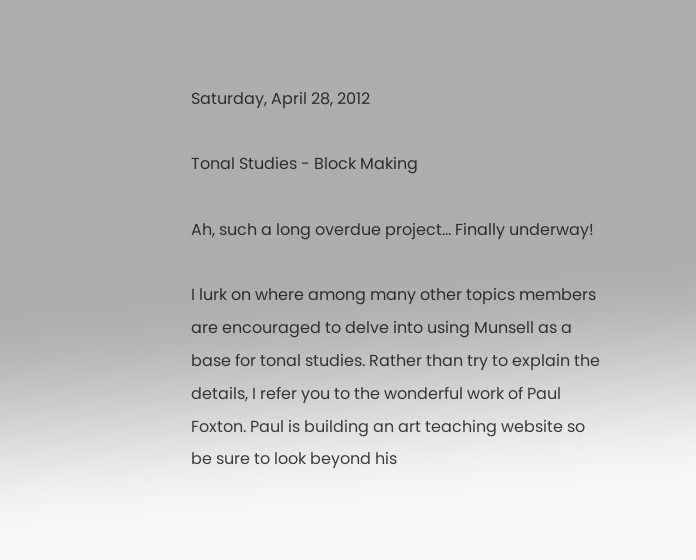Saturday, April 28, 2012

Tonal Studies - Block Making

Ah, such a long overdue project... Finally underway!

I lurk on where among many other topics members are encouraged to delve into using Munsell as a base for tonal studies. Rather than try to explain the details, I refer you to the wonderful work of Paul Foxton. Paul is building an art teaching website so be sure to look beyond his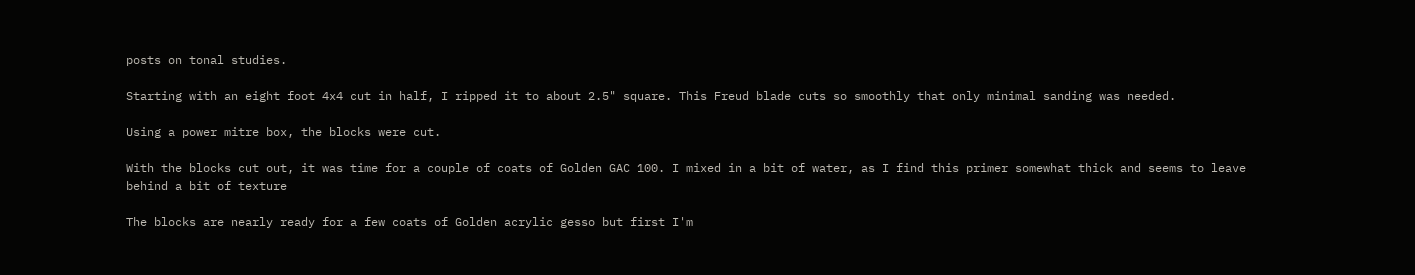posts on tonal studies.

Starting with an eight foot 4x4 cut in half, I ripped it to about 2.5" square. This Freud blade cuts so smoothly that only minimal sanding was needed.

Using a power mitre box, the blocks were cut.

With the blocks cut out, it was time for a couple of coats of Golden GAC 100. I mixed in a bit of water, as I find this primer somewhat thick and seems to leave behind a bit of texture

The blocks are nearly ready for a few coats of Golden acrylic gesso but first I'm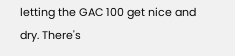letting the GAC 100 get nice and dry. There's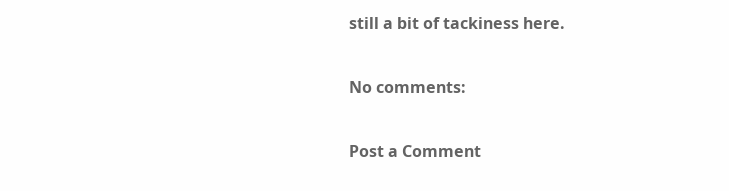still a bit of tackiness here.

No comments:

Post a Comment